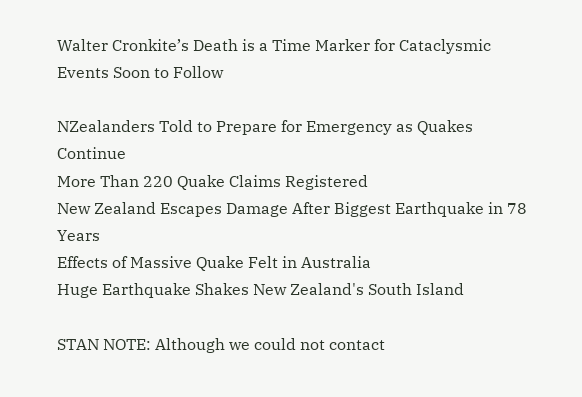Walter Cronkite’s Death is a Time Marker for Cataclysmic Events Soon to Follow

NZealanders Told to Prepare for Emergency as Quakes Continue
More Than 220 Quake Claims Registered
New Zealand Escapes Damage After Biggest Earthquake in 78 Years
Effects of Massive Quake Felt in Australia
Huge Earthquake Shakes New Zealand's South Island

STAN NOTE: Although we could not contact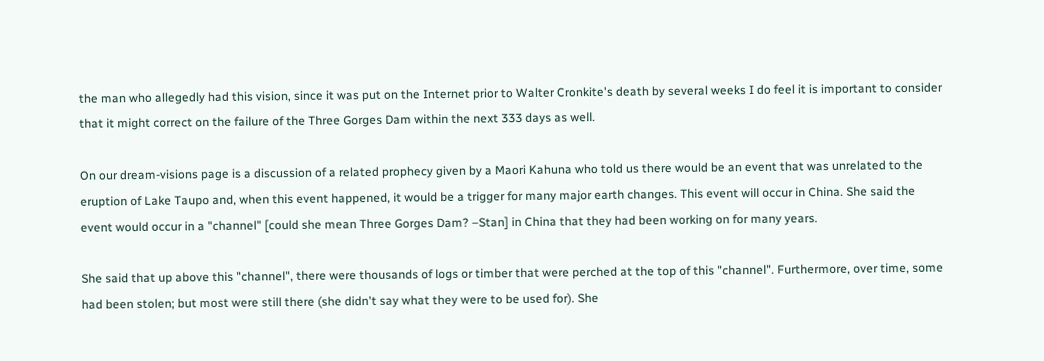the man who allegedly had this vision, since it was put on the Internet prior to Walter Cronkite's death by several weeks I do feel it is important to consider that it might correct on the failure of the Three Gorges Dam within the next 333 days as well.

On our dream-visions page is a discussion of a related prophecy given by a Maori Kahuna who told us there would be an event that was unrelated to the eruption of Lake Taupo and, when this event happened, it would be a trigger for many major earth changes. This event will occur in China. She said the event would occur in a "channel" [could she mean Three Gorges Dam? –Stan] in China that they had been working on for many years.

She said that up above this "channel", there were thousands of logs or timber that were perched at the top of this "channel". Furthermore, over time, some had been stolen; but most were still there (she didn't say what they were to be used for). She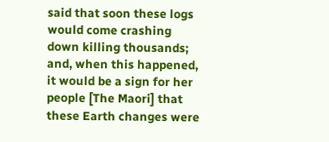said that soon these logs would come crashing down killing thousands; and, when this happened, it would be a sign for her people [The Maori] that these Earth changes were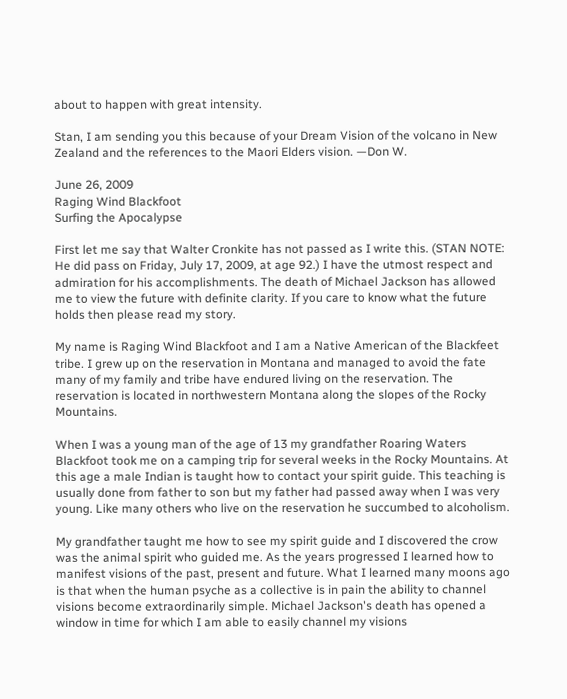about to happen with great intensity.

Stan, I am sending you this because of your Dream Vision of the volcano in New Zealand and the references to the Maori Elders vision. —Don W.

June 26, 2009
Raging Wind Blackfoot
Surfing the Apocalypse

First let me say that Walter Cronkite has not passed as I write this. (STAN NOTE: He did pass on Friday, July 17, 2009, at age 92.) I have the utmost respect and admiration for his accomplishments. The death of Michael Jackson has allowed me to view the future with definite clarity. If you care to know what the future holds then please read my story.

My name is Raging Wind Blackfoot and I am a Native American of the Blackfeet tribe. I grew up on the reservation in Montana and managed to avoid the fate many of my family and tribe have endured living on the reservation. The reservation is located in northwestern Montana along the slopes of the Rocky Mountains.

When I was a young man of the age of 13 my grandfather Roaring Waters Blackfoot took me on a camping trip for several weeks in the Rocky Mountains. At this age a male Indian is taught how to contact your spirit guide. This teaching is usually done from father to son but my father had passed away when I was very young. Like many others who live on the reservation he succumbed to alcoholism.

My grandfather taught me how to see my spirit guide and I discovered the crow was the animal spirit who guided me. As the years progressed I learned how to manifest visions of the past, present and future. What I learned many moons ago is that when the human psyche as a collective is in pain the ability to channel visions become extraordinarily simple. Michael Jackson's death has opened a window in time for which I am able to easily channel my visions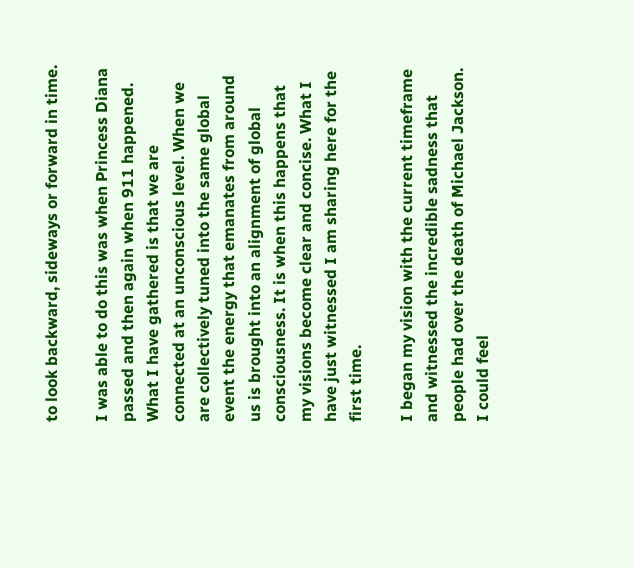to look backward, sideways or forward in time.

I was able to do this was when Princess Diana passed and then again when 911 happened. What I have gathered is that we are connected at an unconscious level. When we are collectively tuned into the same global event the energy that emanates from around us is brought into an alignment of global consciousness. It is when this happens that my visions become clear and concise. What I have just witnessed I am sharing here for the first time.

I began my vision with the current timeframe and witnessed the incredible sadness that people had over the death of Michael Jackson. I could feel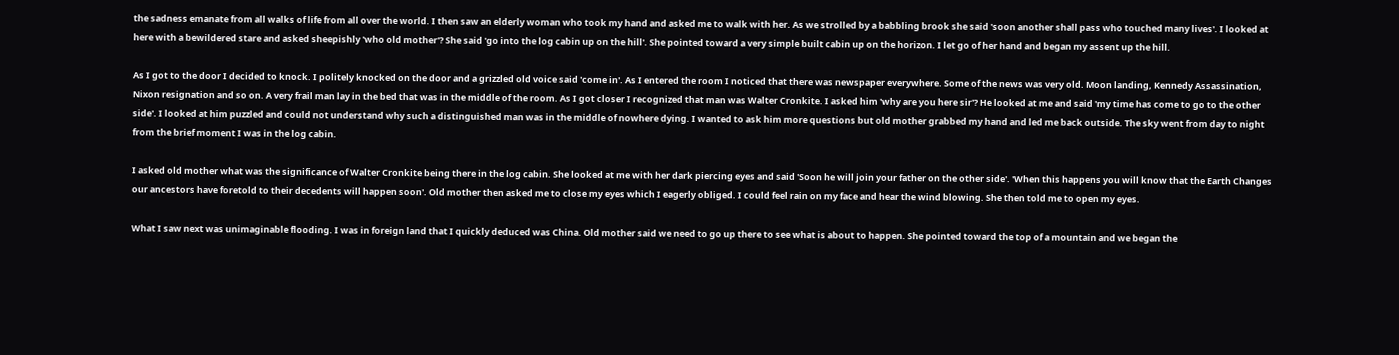the sadness emanate from all walks of life from all over the world. I then saw an elderly woman who took my hand and asked me to walk with her. As we strolled by a babbling brook she said 'soon another shall pass who touched many lives'. I looked at here with a bewildered stare and asked sheepishly 'who old mother'? She said 'go into the log cabin up on the hill'. She pointed toward a very simple built cabin up on the horizon. I let go of her hand and began my assent up the hill.

As I got to the door I decided to knock. I politely knocked on the door and a grizzled old voice said 'come in'. As I entered the room I noticed that there was newspaper everywhere. Some of the news was very old. Moon landing, Kennedy Assassination, Nixon resignation and so on. A very frail man lay in the bed that was in the middle of the room. As I got closer I recognized that man was Walter Cronkite. I asked him 'why are you here sir'? He looked at me and said 'my time has come to go to the other side'. I looked at him puzzled and could not understand why such a distinguished man was in the middle of nowhere dying. I wanted to ask him more questions but old mother grabbed my hand and led me back outside. The sky went from day to night from the brief moment I was in the log cabin.

I asked old mother what was the significance of Walter Cronkite being there in the log cabin. She looked at me with her dark piercing eyes and said 'Soon he will join your father on the other side'. 'When this happens you will know that the Earth Changes our ancestors have foretold to their decedents will happen soon'. Old mother then asked me to close my eyes which I eagerly obliged. I could feel rain on my face and hear the wind blowing. She then told me to open my eyes.

What I saw next was unimaginable flooding. I was in foreign land that I quickly deduced was China. Old mother said we need to go up there to see what is about to happen. She pointed toward the top of a mountain and we began the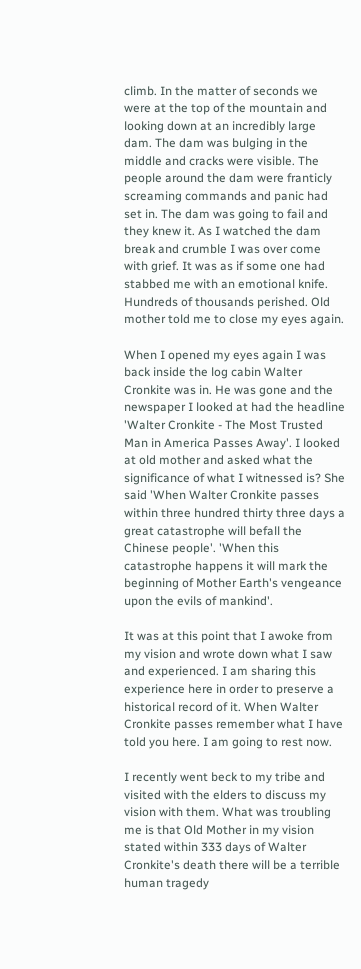climb. In the matter of seconds we were at the top of the mountain and looking down at an incredibly large dam. The dam was bulging in the middle and cracks were visible. The people around the dam were franticly screaming commands and panic had set in. The dam was going to fail and they knew it. As I watched the dam break and crumble I was over come with grief. It was as if some one had stabbed me with an emotional knife. Hundreds of thousands perished. Old mother told me to close my eyes again.

When I opened my eyes again I was back inside the log cabin Walter Cronkite was in. He was gone and the newspaper I looked at had the headline 'Walter Cronkite - The Most Trusted Man in America Passes Away'. I looked at old mother and asked what the significance of what I witnessed is? She said 'When Walter Cronkite passes within three hundred thirty three days a great catastrophe will befall the Chinese people'. 'When this catastrophe happens it will mark the beginning of Mother Earth's vengeance upon the evils of mankind'.

It was at this point that I awoke from my vision and wrote down what I saw and experienced. I am sharing this experience here in order to preserve a historical record of it. When Walter Cronkite passes remember what I have told you here. I am going to rest now.

I recently went beck to my tribe and visited with the elders to discuss my vision with them. What was troubling me is that Old Mother in my vision stated within 333 days of Walter Cronkite's death there will be a terrible human tragedy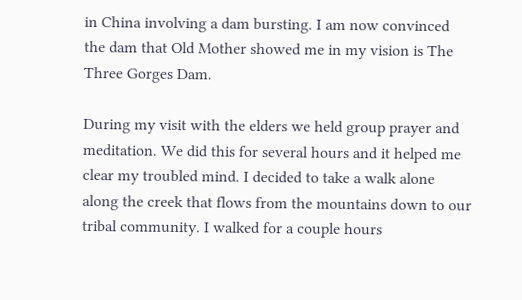in China involving a dam bursting. I am now convinced the dam that Old Mother showed me in my vision is The Three Gorges Dam.

During my visit with the elders we held group prayer and meditation. We did this for several hours and it helped me clear my troubled mind. I decided to take a walk alone along the creek that flows from the mountains down to our tribal community. I walked for a couple hours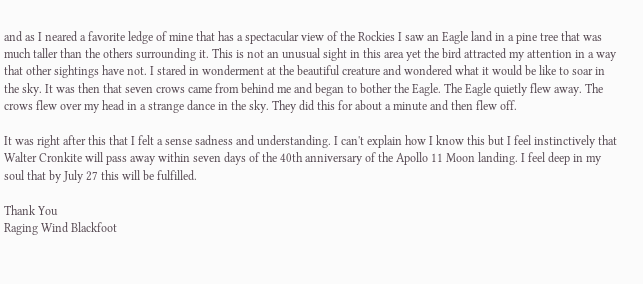and as I neared a favorite ledge of mine that has a spectacular view of the Rockies I saw an Eagle land in a pine tree that was much taller than the others surrounding it. This is not an unusual sight in this area yet the bird attracted my attention in a way that other sightings have not. I stared in wonderment at the beautiful creature and wondered what it would be like to soar in the sky. It was then that seven crows came from behind me and began to bother the Eagle. The Eagle quietly flew away. The crows flew over my head in a strange dance in the sky. They did this for about a minute and then flew off.

It was right after this that I felt a sense sadness and understanding. I can't explain how I know this but I feel instinctively that Walter Cronkite will pass away within seven days of the 40th anniversary of the Apollo 11 Moon landing. I feel deep in my soul that by July 27 this will be fulfilled.

Thank You
Raging Wind Blackfoot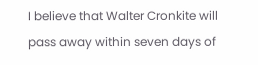I believe that Walter Cronkite will pass away within seven days of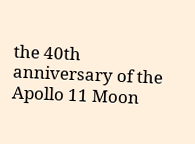the 40th anniversary of the Apollo 11 Moon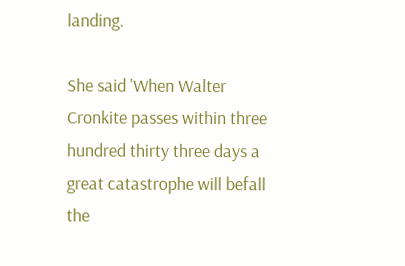landing.

She said 'When Walter Cronkite passes within three hundred thirty three days a great catastrophe will befall the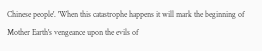Chinese people'. 'When this catastrophe happens it will mark the beginning of Mother Earth's vengeance upon the evils of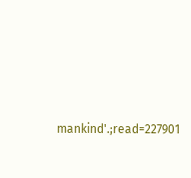mankind'.;read=227901